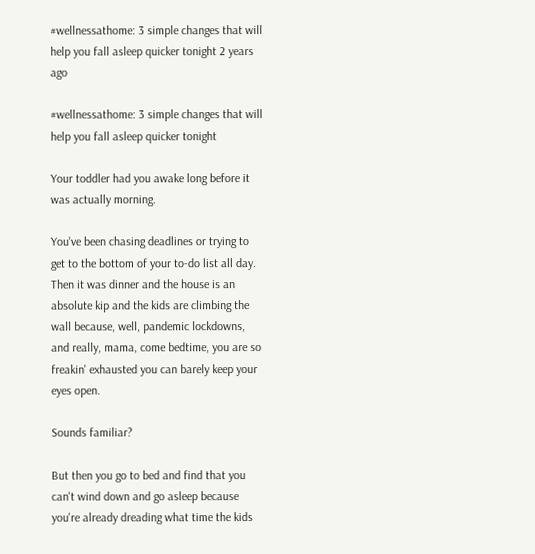#wellnessathome: 3 simple changes that will help you fall asleep quicker tonight 2 years ago

#wellnessathome: 3 simple changes that will help you fall asleep quicker tonight

Your toddler had you awake long before it was actually morning.

You've been chasing deadlines or trying to get to the bottom of your to-do list all day. Then it was dinner and the house is an absolute kip and the kids are climbing the wall because, well, pandemic lockdowns, and really, mama, come bedtime, you are so freakin' exhausted you can barely keep your eyes open.

Sounds familiar?

But then you go to bed and find that you can't wind down and go asleep because you're already dreading what time the kids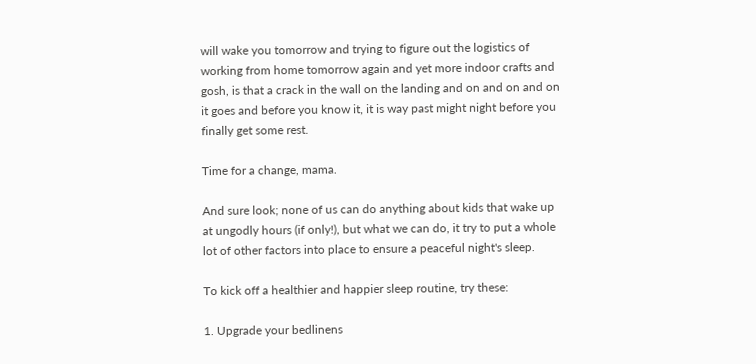will wake you tomorrow and trying to figure out the logistics of working from home tomorrow again and yet more indoor crafts and gosh, is that a crack in the wall on the landing and on and on and on it goes and before you know it, it is way past might night before you finally get some rest.

Time for a change, mama.

And sure look; none of us can do anything about kids that wake up at ungodly hours (if only!), but what we can do, it try to put a whole lot of other factors into place to ensure a peaceful night's sleep.

To kick off a healthier and happier sleep routine, try these:

1. Upgrade your bedlinens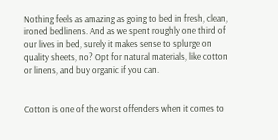Nothing feels as amazing as going to bed in fresh, clean, ironed bedlinens. And as we spent roughly one third of our lives in bed, surely it makes sense to splurge on quality sheets, no? Opt for natural materials, like cotton or linens, and buy organic if you can.


Cotton is one of the worst offenders when it comes to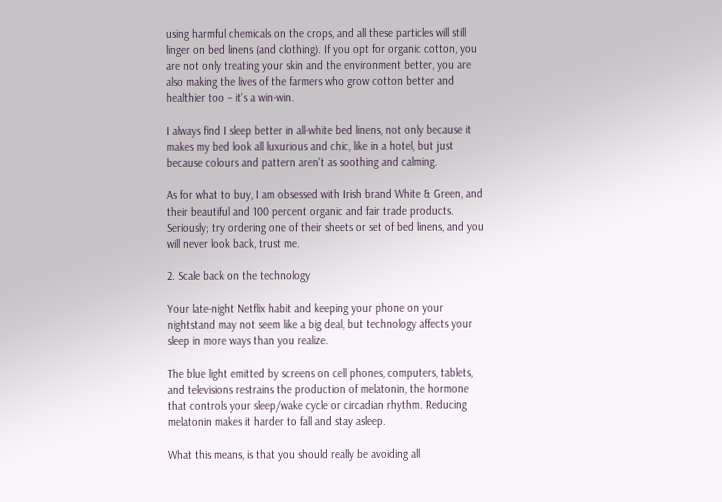using harmful chemicals on the crops, and all these particles will still linger on bed linens (and clothing). If you opt for organic cotton, you are not only treating your skin and the environment better, you are also making the lives of the farmers who grow cotton better and healthier too – it's a win-win.

I always find I sleep better in all-white bed linens, not only because it makes my bed look all luxurious and chic, like in a hotel, but just because colours and pattern aren't as soothing and calming.

As for what to buy, I am obsessed with Irish brand White & Green, and their beautiful and 100 percent organic and fair trade products. Seriously; try ordering one of their sheets or set of bed linens, and you will never look back, trust me.

2. Scale back on the technology

Your late-night Netflix habit and keeping your phone on your nightstand may not seem like a big deal, but technology affects your sleep in more ways than you realize.

The blue light emitted by screens on cell phones, computers, tablets, and televisions restrains the production of melatonin, the hormone that controls your sleep/wake cycle or circadian rhythm. Reducing melatonin makes it harder to fall and stay asleep.

What this means, is that you should really be avoiding all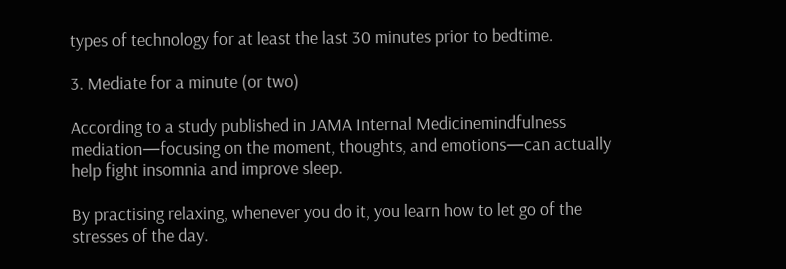types of technology for at least the last 30 minutes prior to bedtime.

3. Mediate for a minute (or two)

According to a study published in JAMA Internal Medicinemindfulness mediation—focusing on the moment, thoughts, and emotions—can actually help fight insomnia and improve sleep.

By practising relaxing, whenever you do it, you learn how to let go of the stresses of the day.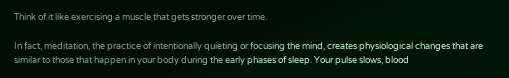Think of it like exercising a muscle that gets stronger over time.

In fact, meditation, the practice of intentionally quieting or focusing the mind, creates physiological changes that are similar to those that happen in your body during the early phases of sleep. Your pulse slows, blood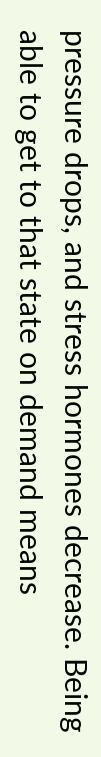pressure drops, and stress hormones decrease. Being able to get to that state on demand means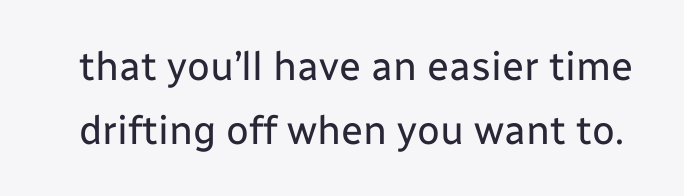that you’ll have an easier time drifting off when you want to.